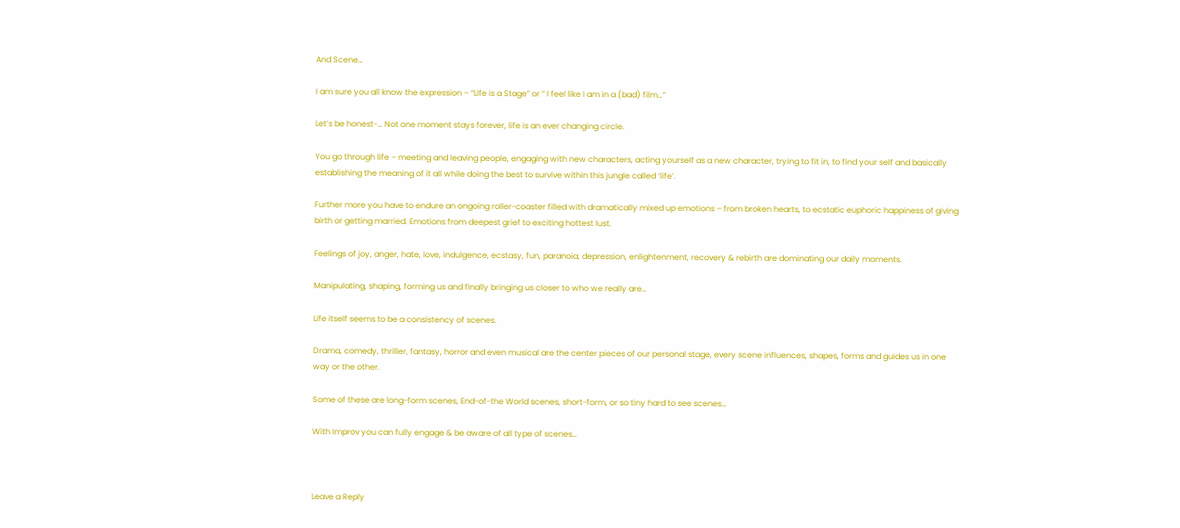And Scene…

I am sure you all know the expression – “Life is a Stage” or ” I feel like I am in a (bad) film…”

Let’s be honest-… Not one moment stays forever, life is an ever changing circle.

You go through life – meeting and leaving people, engaging with new characters, acting yourself as a new character, trying to fit in, to find your self and basically establishing the meaning of it all while doing the best to survive within this jungle called ‘life’.

Further more you have to endure an ongoing roller-coaster filled with dramatically mixed up emotions – from broken hearts, to ecstatic euphoric happiness of giving birth or getting married. Emotions from deepest grief to exciting hottest lust.

Feelings of joy, anger, hate, love, indulgence, ecstasy, fun, paranoia, depression, enlightenment, recovery & rebirth are dominating our daily moments.

Manipulating, shaping, forming us and finally bringing us closer to who we really are…

Life itself seems to be a consistency of scenes.

Drama, comedy, thriller, fantasy, horror and even musical are the center pieces of our personal stage, every scene influences, shapes, forms and guides us in one way or the other.

Some of these are long-form scenes, End-of-the World scenes, short-form, or so tiny hard to see scenes…

With Improv you can fully engage & be aware of all type of scenes…



Leave a Reply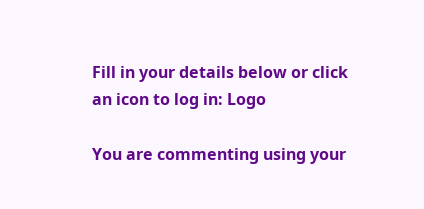Fill in your details below or click an icon to log in: Logo

You are commenting using your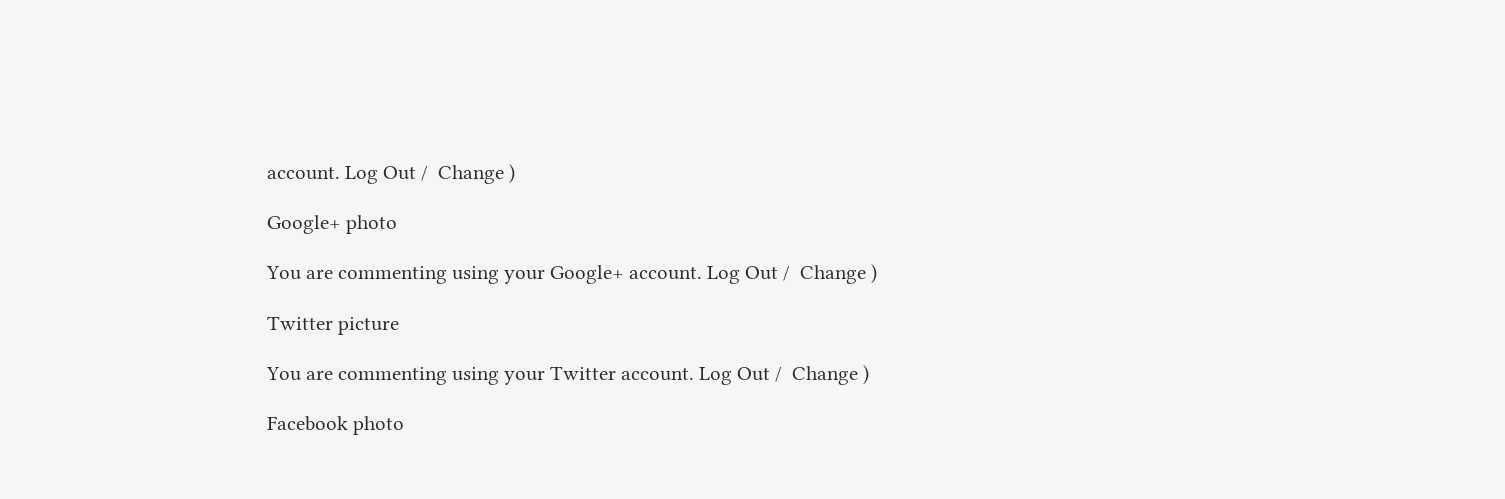account. Log Out /  Change )

Google+ photo

You are commenting using your Google+ account. Log Out /  Change )

Twitter picture

You are commenting using your Twitter account. Log Out /  Change )

Facebook photo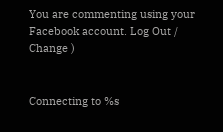You are commenting using your Facebook account. Log Out /  Change )


Connecting to %s